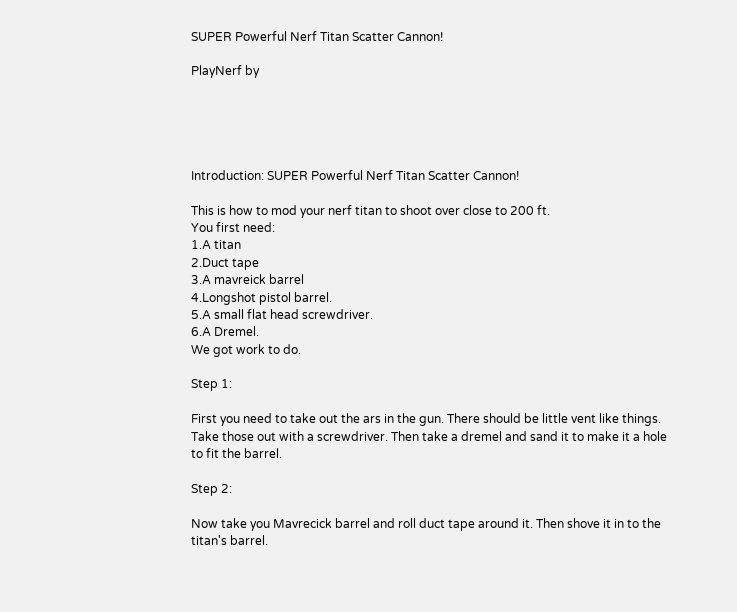SUPER Powerful Nerf Titan Scatter Cannon!

PlayNerf by





Introduction: SUPER Powerful Nerf Titan Scatter Cannon!

This is how to mod your nerf titan to shoot over close to 200 ft.
You first need:
1.A titan
2.Duct tape
3.A mavreick barrel
4.Longshot pistol barrel.
5.A small flat head screwdriver.
6.A Dremel.
We got work to do.

Step 1:

First you need to take out the ars in the gun. There should be little vent like things. Take those out with a screwdriver. Then take a dremel and sand it to make it a hole to fit the barrel.

Step 2:

Now take you Mavrecick barrel and roll duct tape around it. Then shove it in to the titan's barrel.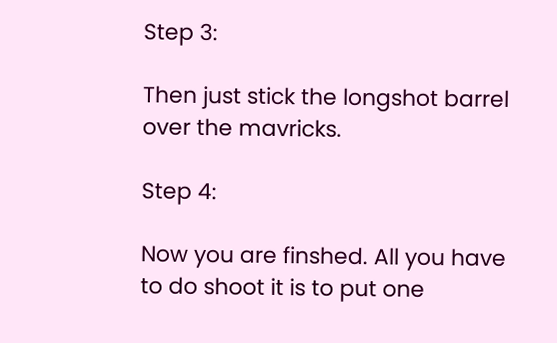Step 3:

Then just stick the longshot barrel  over the mavricks.

Step 4:

Now you are finshed. All you have to do shoot it is to put one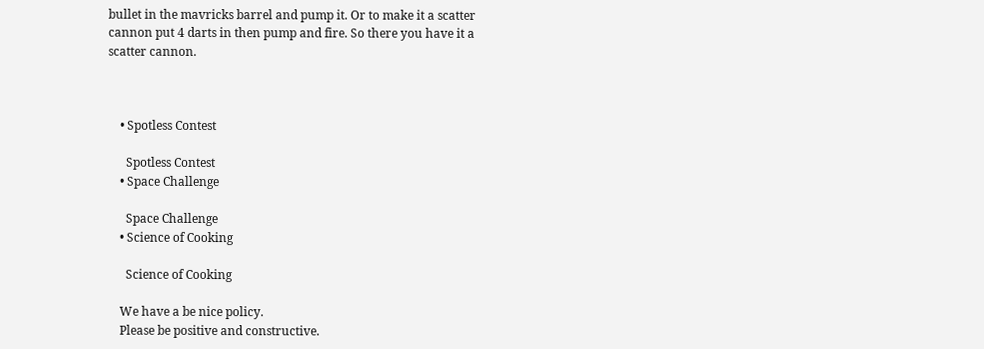bullet in the mavricks barrel and pump it. Or to make it a scatter cannon put 4 darts in then pump and fire. So there you have it a scatter cannon.



    • Spotless Contest

      Spotless Contest
    • Space Challenge

      Space Challenge
    • Science of Cooking

      Science of Cooking

    We have a be nice policy.
    Please be positive and constructive.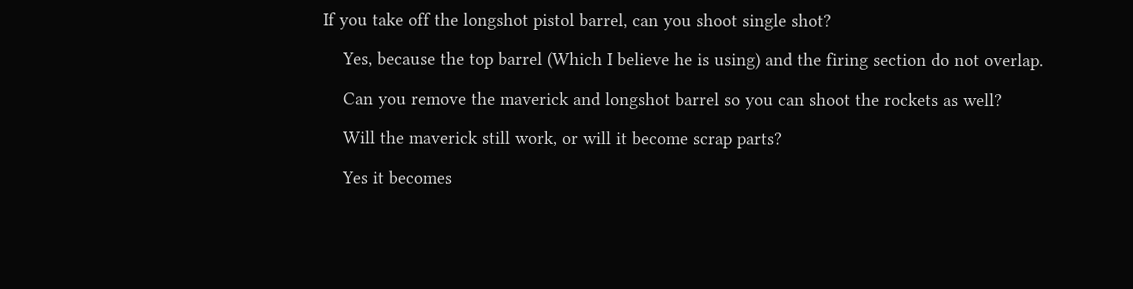If you take off the longshot pistol barrel, can you shoot single shot?

    Yes, because the top barrel (Which I believe he is using) and the firing section do not overlap.

    Can you remove the maverick and longshot barrel so you can shoot the rockets as well?

    Will the maverick still work, or will it become scrap parts?

    Yes it becomes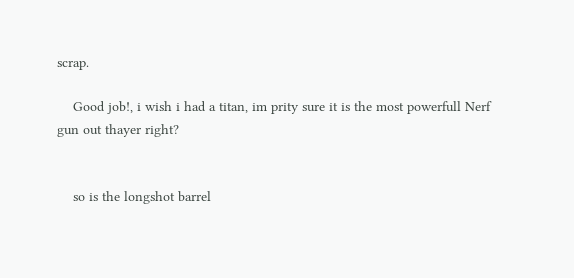scrap.

    Good job!, i wish i had a titan, im prity sure it is the most powerfull Nerf gun out thayer right?


    so is the longshot barrel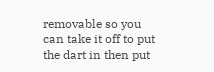removable so you can take it off to put the dart in then put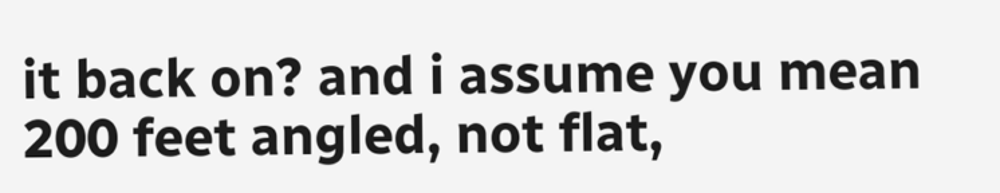it back on? and i assume you mean 200 feet angled, not flat,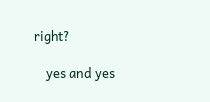right?

    yes and yes